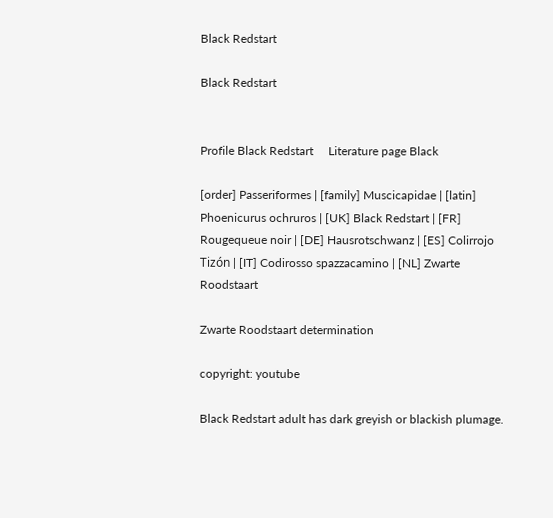Black Redstart

Black Redstart


Profile Black Redstart     Literature page Black

[order] Passeriformes | [family] Muscicapidae | [latin] Phoenicurus ochruros | [UK] Black Redstart | [FR] Rougequeue noir | [DE] Hausrotschwanz | [ES] Colirrojo Tizón | [IT] Codirosso spazzacamino | [NL] Zwarte Roodstaart

Zwarte Roodstaart determination

copyright: youtube

Black Redstart adult has dark greyish or blackish plumage.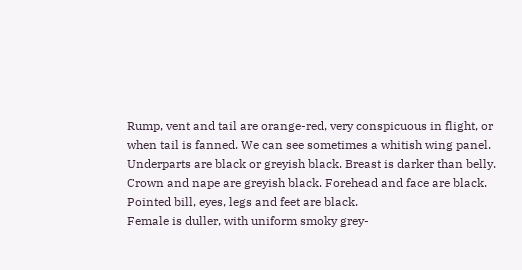Rump, vent and tail are orange-red, very conspicuous in flight, or when tail is fanned. We can see sometimes a whitish wing panel.
Underparts are black or greyish black. Breast is darker than belly. Crown and nape are greyish black. Forehead and face are black.
Pointed bill, eyes, legs and feet are black.
Female is duller, with uniform smoky grey-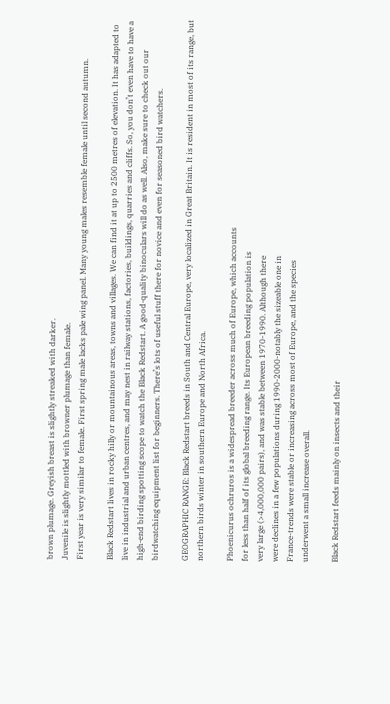brown plumage. Greyish breast is slightly streaked with darker.
Juvenile is slightly mottled with browner plumage than female.
First year is very similar to female. First spring male lacks pale wing panel. Many young males resemble female until second autumn.

Black Redstart lives in rocky hilly or mountainous areas, towns and villages. We can find it at up to 2500 metres of elevation. It has adapted to live in industrial and urban centres, and may nest in railway stations, factories, buildings, quarries and cliffs. So, you don’t even have to have a high-end birding spotting scope to watch the Black Redstart. A good-quality binoculars will do as well. Also, make sure to check out our birdwatching equipment list for beginners. There’s lots of useful stuff there for novice and even for seasoned bird watchers.

GEOGRAPHIC RANGE: Black Redstart breeds in South and Central Europe, very localized in Great Britain. It is resident in most of its range, but northern birds winter in southern Europe and North Africa.

Phoenicurus ochruros is a widespread breeder across much of Europe, which accounts
for less than half of its global breeding range. Its European breeding population is
very large (>4,000,000 pairs), and was stable between 1970-1990. Although there
were declines in a few populations during 1990-2000-notably the sizeable one in
France-trends were stable or increasing across most of Europe, and the species
underwent a small increase overall.

Black Redstart feeds mainly on insects and their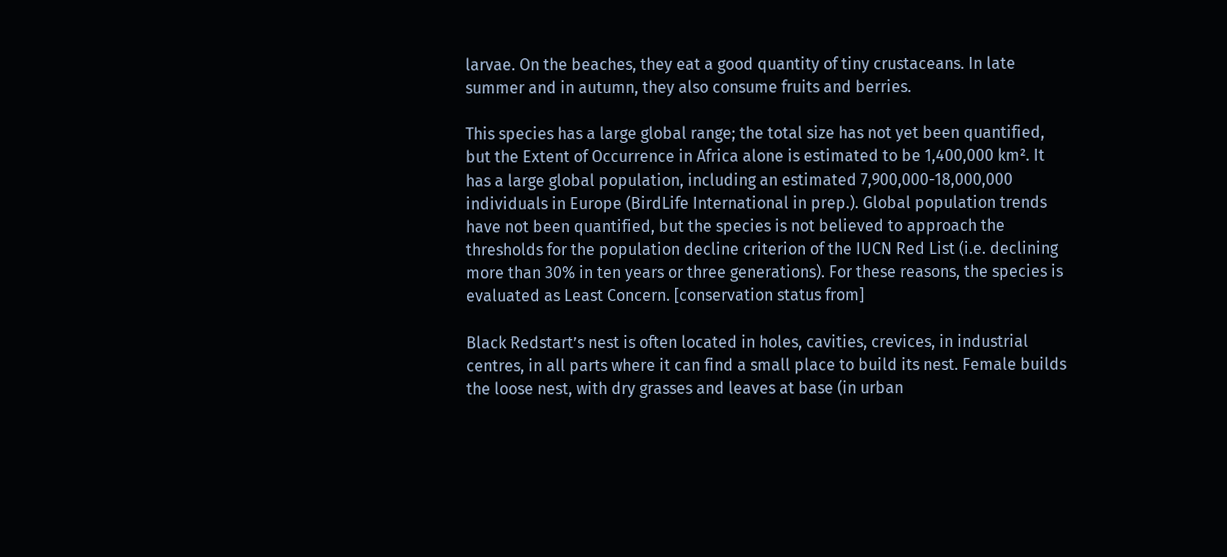larvae. On the beaches, they eat a good quantity of tiny crustaceans. In late summer and in autumn, they also consume fruits and berries.

This species has a large global range; the total size has not yet been quantified, but the Extent of Occurrence in Africa alone is estimated to be 1,400,000 km². It has a large global population, including an estimated 7,900,000-18,000,000 individuals in Europe (BirdLife International in prep.). Global population trends have not been quantified, but the species is not believed to approach the thresholds for the population decline criterion of the IUCN Red List (i.e. declining more than 30% in ten years or three generations). For these reasons, the species is evaluated as Least Concern. [conservation status from]

Black Redstart’s nest is often located in holes, cavities, crevices, in industrial centres, in all parts where it can find a small place to build its nest. Female builds the loose nest, with dry grasses and leaves at base (in urban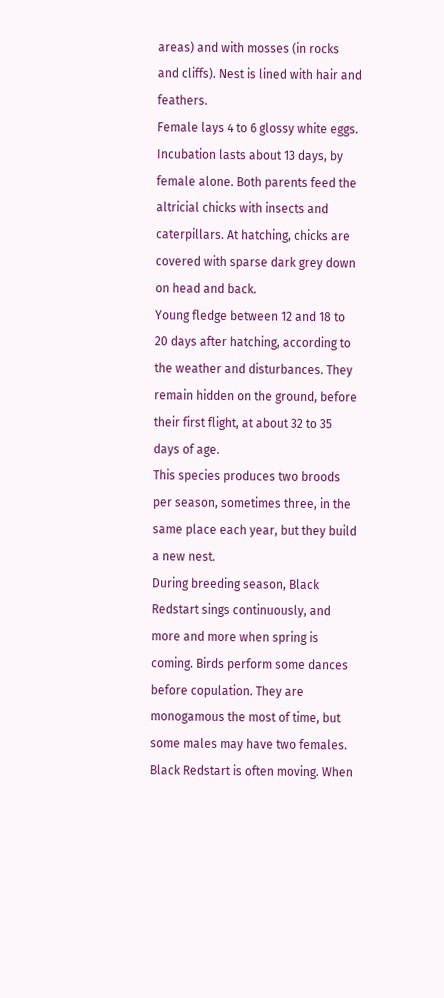areas) and with mosses (in rocks and cliffs). Nest is lined with hair and feathers.
Female lays 4 to 6 glossy white eggs. Incubation lasts about 13 days, by female alone. Both parents feed the altricial chicks with insects and caterpillars. At hatching, chicks are covered with sparse dark grey down on head and back.
Young fledge between 12 and 18 to 20 days after hatching, according to the weather and disturbances. They remain hidden on the ground, before their first flight, at about 32 to 35 days of age.
This species produces two broods per season, sometimes three, in the same place each year, but they build a new nest.
During breeding season, Black Redstart sings continuously, and more and more when spring is coming. Birds perform some dances before copulation. They are monogamous the most of time, but some males may have two females.
Black Redstart is often moving. When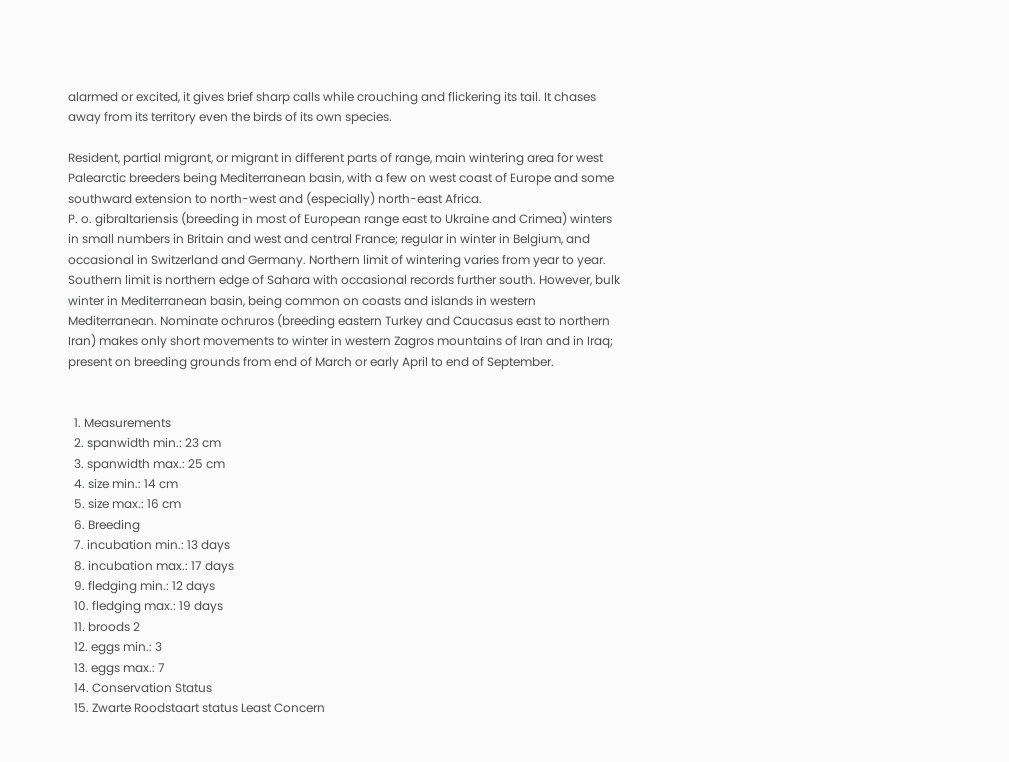alarmed or excited, it gives brief sharp calls while crouching and flickering its tail. It chases away from its territory even the birds of its own species.

Resident, partial migrant, or migrant in different parts of range, main wintering area for west Palearctic breeders being Mediterranean basin, with a few on west coast of Europe and some southward extension to north-west and (especially) north-east Africa.
P. o. gibraltariensis (breeding in most of European range east to Ukraine and Crimea) winters in small numbers in Britain and west and central France; regular in winter in Belgium, and occasional in Switzerland and Germany. Northern limit of wintering varies from year to year. Southern limit is northern edge of Sahara with occasional records further south. However, bulk winter in Mediterranean basin, being common on coasts and islands in western Mediterranean. Nominate ochruros (breeding eastern Turkey and Caucasus east to northern Iran) makes only short movements to winter in western Zagros mountains of Iran and in Iraq; present on breeding grounds from end of March or early April to end of September.


  1. Measurements
  2. spanwidth min.: 23 cm
  3. spanwidth max.: 25 cm
  4. size min.: 14 cm
  5. size max.: 16 cm
  6. Breeding
  7. incubation min.: 13 days
  8. incubation max.: 17 days
  9. fledging min.: 12 days
  10. fledging max.: 19 days
  11. broods 2
  12. eggs min.: 3
  13. eggs max.: 7
  14. Conservation Status
  15. Zwarte Roodstaart status Least Concern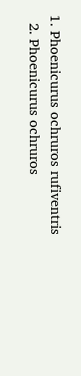1. Phoenicurus ochruros rufiventris
  2. Phoenicurus ochruros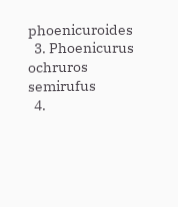phoenicuroides
  3. Phoenicurus ochruros semirufus
  4.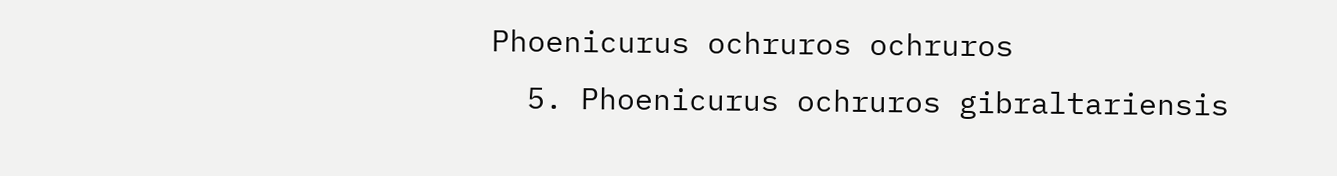Phoenicurus ochruros ochruros
  5. Phoenicurus ochruros gibraltariensis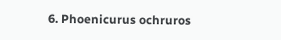6. Phoenicurus ochruros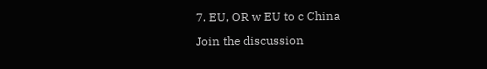7. EU, OR w EU to c China
Join the discussion